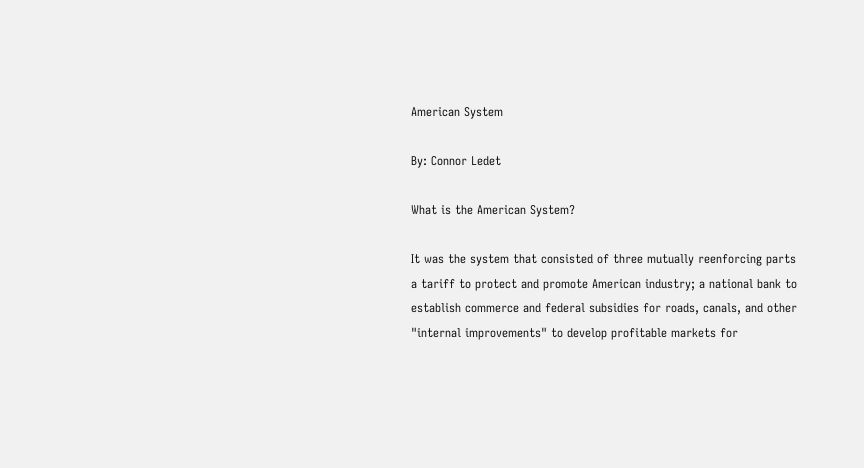American System

By: Connor Ledet

What is the American System?

It was the system that consisted of three mutually reenforcing parts a tariff to protect and promote American industry; a national bank to establish commerce and federal subsidies for roads, canals, and other "internal improvements" to develop profitable markets for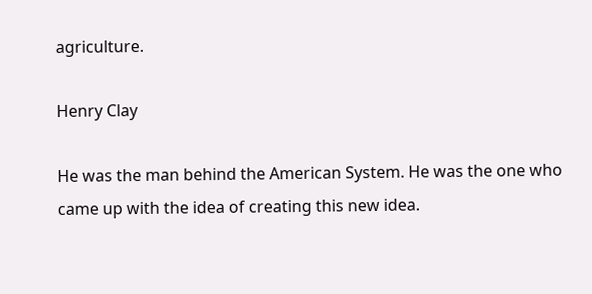agriculture.

Henry Clay

He was the man behind the American System. He was the one who came up with the idea of creating this new idea.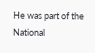He was part of the National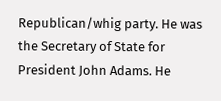Republican/whig party. He was the Secretary of State for President John Adams. He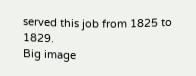served this job from 1825 to 1829.
Big image